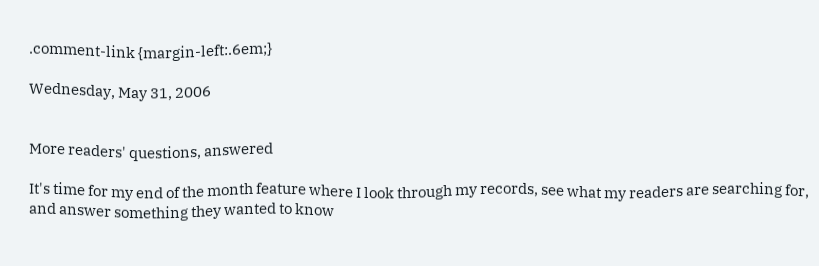.comment-link {margin-left:.6em;}

Wednesday, May 31, 2006


More readers' questions, answered

It's time for my end of the month feature where I look through my records, see what my readers are searching for, and answer something they wanted to know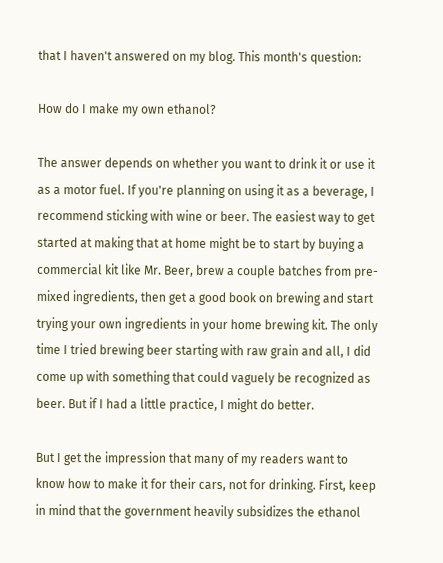that I haven't answered on my blog. This month's question:

How do I make my own ethanol?

The answer depends on whether you want to drink it or use it as a motor fuel. If you're planning on using it as a beverage, I recommend sticking with wine or beer. The easiest way to get started at making that at home might be to start by buying a commercial kit like Mr. Beer, brew a couple batches from pre-mixed ingredients, then get a good book on brewing and start trying your own ingredients in your home brewing kit. The only time I tried brewing beer starting with raw grain and all, I did come up with something that could vaguely be recognized as beer. But if I had a little practice, I might do better.

But I get the impression that many of my readers want to know how to make it for their cars, not for drinking. First, keep in mind that the government heavily subsidizes the ethanol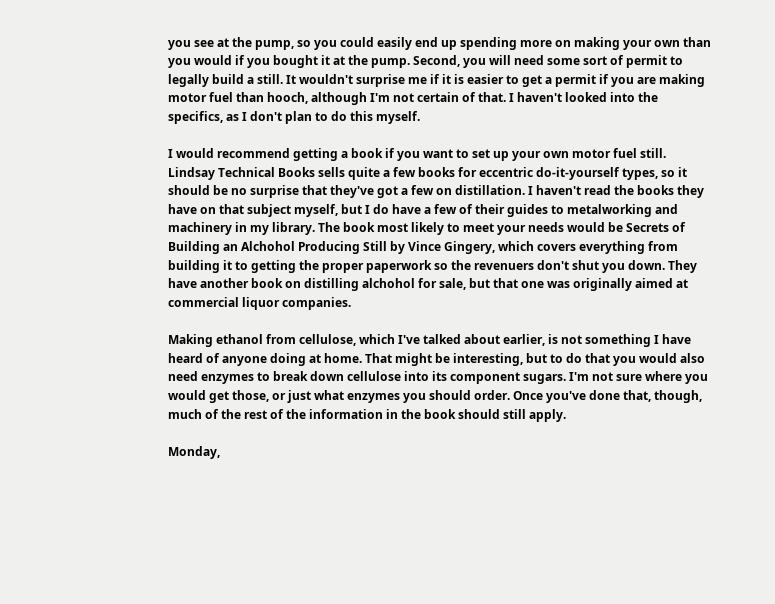you see at the pump, so you could easily end up spending more on making your own than you would if you bought it at the pump. Second, you will need some sort of permit to legally build a still. It wouldn't surprise me if it is easier to get a permit if you are making motor fuel than hooch, although I'm not certain of that. I haven't looked into the specifics, as I don't plan to do this myself.

I would recommend getting a book if you want to set up your own motor fuel still. Lindsay Technical Books sells quite a few books for eccentric do-it-yourself types, so it should be no surprise that they've got a few on distillation. I haven't read the books they have on that subject myself, but I do have a few of their guides to metalworking and machinery in my library. The book most likely to meet your needs would be Secrets of Building an Alchohol Producing Still by Vince Gingery, which covers everything from building it to getting the proper paperwork so the revenuers don't shut you down. They have another book on distilling alchohol for sale, but that one was originally aimed at commercial liquor companies.

Making ethanol from cellulose, which I've talked about earlier, is not something I have heard of anyone doing at home. That might be interesting, but to do that you would also need enzymes to break down cellulose into its component sugars. I'm not sure where you would get those, or just what enzymes you should order. Once you've done that, though, much of the rest of the information in the book should still apply.

Monday,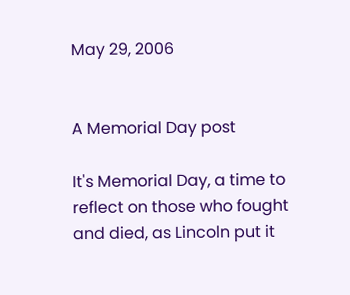May 29, 2006


A Memorial Day post

It's Memorial Day, a time to reflect on those who fought and died, as Lincoln put it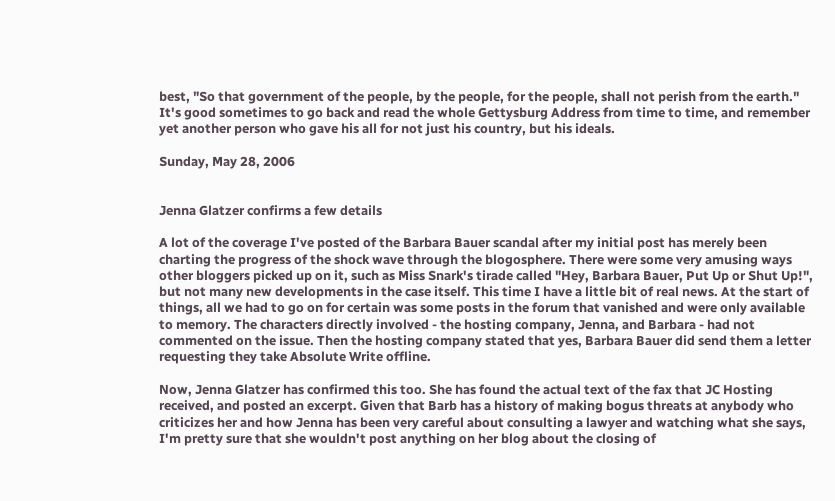best, "So that government of the people, by the people, for the people, shall not perish from the earth." It's good sometimes to go back and read the whole Gettysburg Address from time to time, and remember yet another person who gave his all for not just his country, but his ideals.

Sunday, May 28, 2006


Jenna Glatzer confirms a few details

A lot of the coverage I've posted of the Barbara Bauer scandal after my initial post has merely been charting the progress of the shock wave through the blogosphere. There were some very amusing ways other bloggers picked up on it, such as Miss Snark's tirade called "Hey, Barbara Bauer, Put Up or Shut Up!", but not many new developments in the case itself. This time I have a little bit of real news. At the start of things, all we had to go on for certain was some posts in the forum that vanished and were only available to memory. The characters directly involved - the hosting company, Jenna, and Barbara - had not commented on the issue. Then the hosting company stated that yes, Barbara Bauer did send them a letter requesting they take Absolute Write offline.

Now, Jenna Glatzer has confirmed this too. She has found the actual text of the fax that JC Hosting received, and posted an excerpt. Given that Barb has a history of making bogus threats at anybody who criticizes her and how Jenna has been very careful about consulting a lawyer and watching what she says, I'm pretty sure that she wouldn't post anything on her blog about the closing of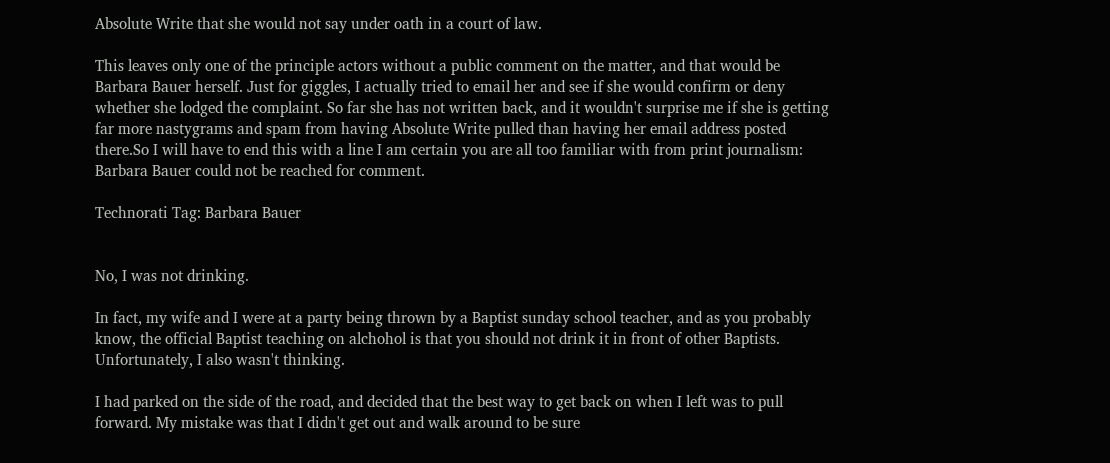Absolute Write that she would not say under oath in a court of law.

This leaves only one of the principle actors without a public comment on the matter, and that would be Barbara Bauer herself. Just for giggles, I actually tried to email her and see if she would confirm or deny whether she lodged the complaint. So far she has not written back, and it wouldn't surprise me if she is getting far more nastygrams and spam from having Absolute Write pulled than having her email address posted there.So I will have to end this with a line I am certain you are all too familiar with from print journalism: Barbara Bauer could not be reached for comment.

Technorati Tag: Barbara Bauer


No, I was not drinking.

In fact, my wife and I were at a party being thrown by a Baptist sunday school teacher, and as you probably know, the official Baptist teaching on alchohol is that you should not drink it in front of other Baptists. Unfortunately, I also wasn't thinking.

I had parked on the side of the road, and decided that the best way to get back on when I left was to pull forward. My mistake was that I didn't get out and walk around to be sure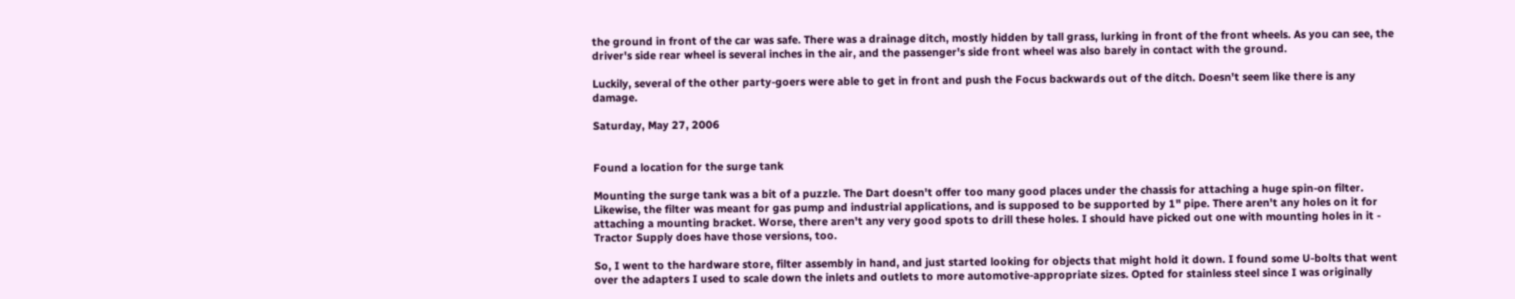the ground in front of the car was safe. There was a drainage ditch, mostly hidden by tall grass, lurking in front of the front wheels. As you can see, the driver's side rear wheel is several inches in the air, and the passenger's side front wheel was also barely in contact with the ground.

Luckily, several of the other party-goers were able to get in front and push the Focus backwards out of the ditch. Doesn't seem like there is any damage.

Saturday, May 27, 2006


Found a location for the surge tank

Mounting the surge tank was a bit of a puzzle. The Dart doesn't offer too many good places under the chassis for attaching a huge spin-on filter. Likewise, the filter was meant for gas pump and industrial applications, and is supposed to be supported by 1" pipe. There aren't any holes on it for attaching a mounting bracket. Worse, there aren't any very good spots to drill these holes. I should have picked out one with mounting holes in it - Tractor Supply does have those versions, too.

So, I went to the hardware store, filter assembly in hand, and just started looking for objects that might hold it down. I found some U-bolts that went over the adapters I used to scale down the inlets and outlets to more automotive-appropriate sizes. Opted for stainless steel since I was originally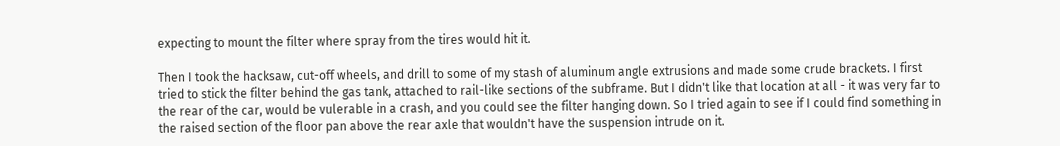expecting to mount the filter where spray from the tires would hit it.

Then I took the hacksaw, cut-off wheels, and drill to some of my stash of aluminum angle extrusions and made some crude brackets. I first tried to stick the filter behind the gas tank, attached to rail-like sections of the subframe. But I didn't like that location at all - it was very far to the rear of the car, would be vulerable in a crash, and you could see the filter hanging down. So I tried again to see if I could find something in the raised section of the floor pan above the rear axle that wouldn't have the suspension intrude on it.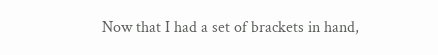Now that I had a set of brackets in hand,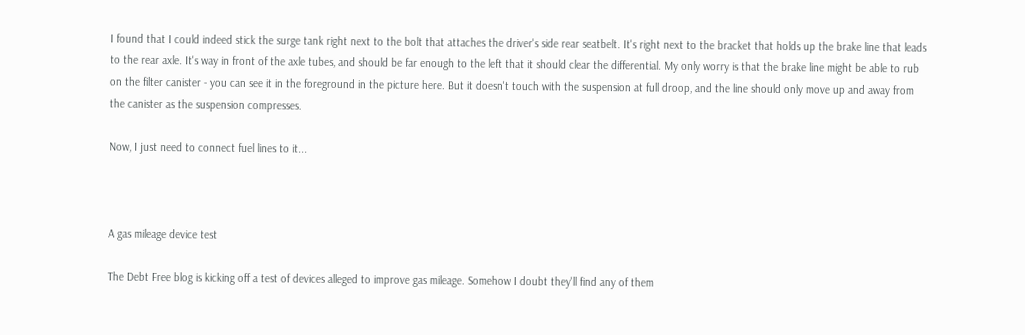I found that I could indeed stick the surge tank right next to the bolt that attaches the driver's side rear seatbelt. It's right next to the bracket that holds up the brake line that leads to the rear axle. It's way in front of the axle tubes, and should be far enough to the left that it should clear the differential. My only worry is that the brake line might be able to rub on the filter canister - you can see it in the foreground in the picture here. But it doesn't touch with the suspension at full droop, and the line should only move up and away from the canister as the suspension compresses.

Now, I just need to connect fuel lines to it...



A gas mileage device test

The Debt Free blog is kicking off a test of devices alleged to improve gas mileage. Somehow I doubt they'll find any of them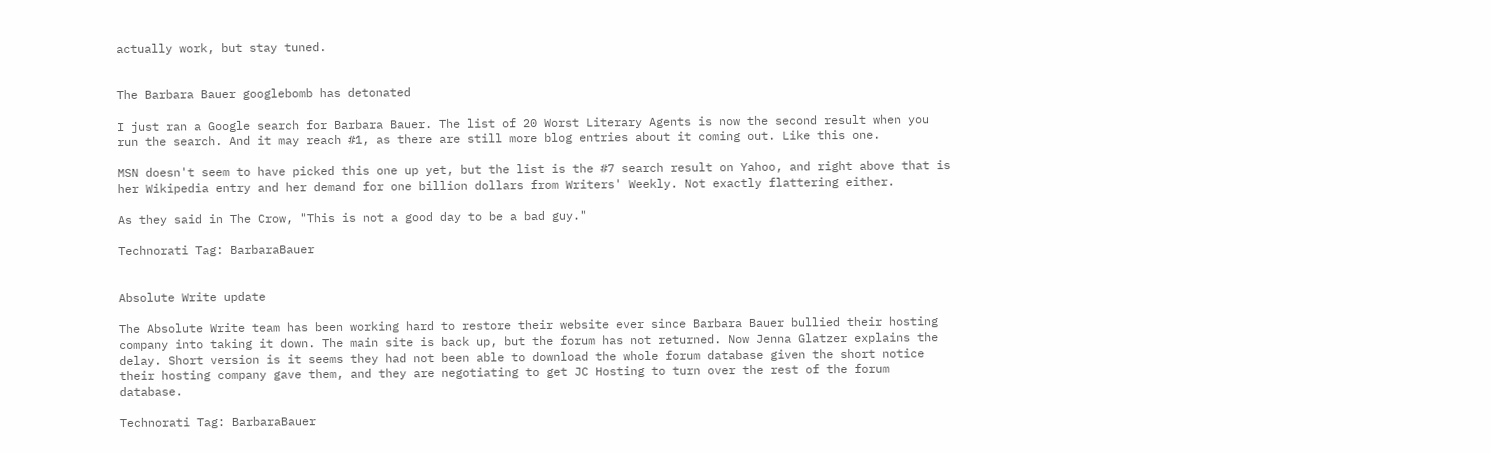actually work, but stay tuned.


The Barbara Bauer googlebomb has detonated

I just ran a Google search for Barbara Bauer. The list of 20 Worst Literary Agents is now the second result when you run the search. And it may reach #1, as there are still more blog entries about it coming out. Like this one.

MSN doesn't seem to have picked this one up yet, but the list is the #7 search result on Yahoo, and right above that is her Wikipedia entry and her demand for one billion dollars from Writers' Weekly. Not exactly flattering either.

As they said in The Crow, "This is not a good day to be a bad guy."

Technorati Tag: BarbaraBauer


Absolute Write update

The Absolute Write team has been working hard to restore their website ever since Barbara Bauer bullied their hosting company into taking it down. The main site is back up, but the forum has not returned. Now Jenna Glatzer explains the delay. Short version is it seems they had not been able to download the whole forum database given the short notice their hosting company gave them, and they are negotiating to get JC Hosting to turn over the rest of the forum database.

Technorati Tag: BarbaraBauer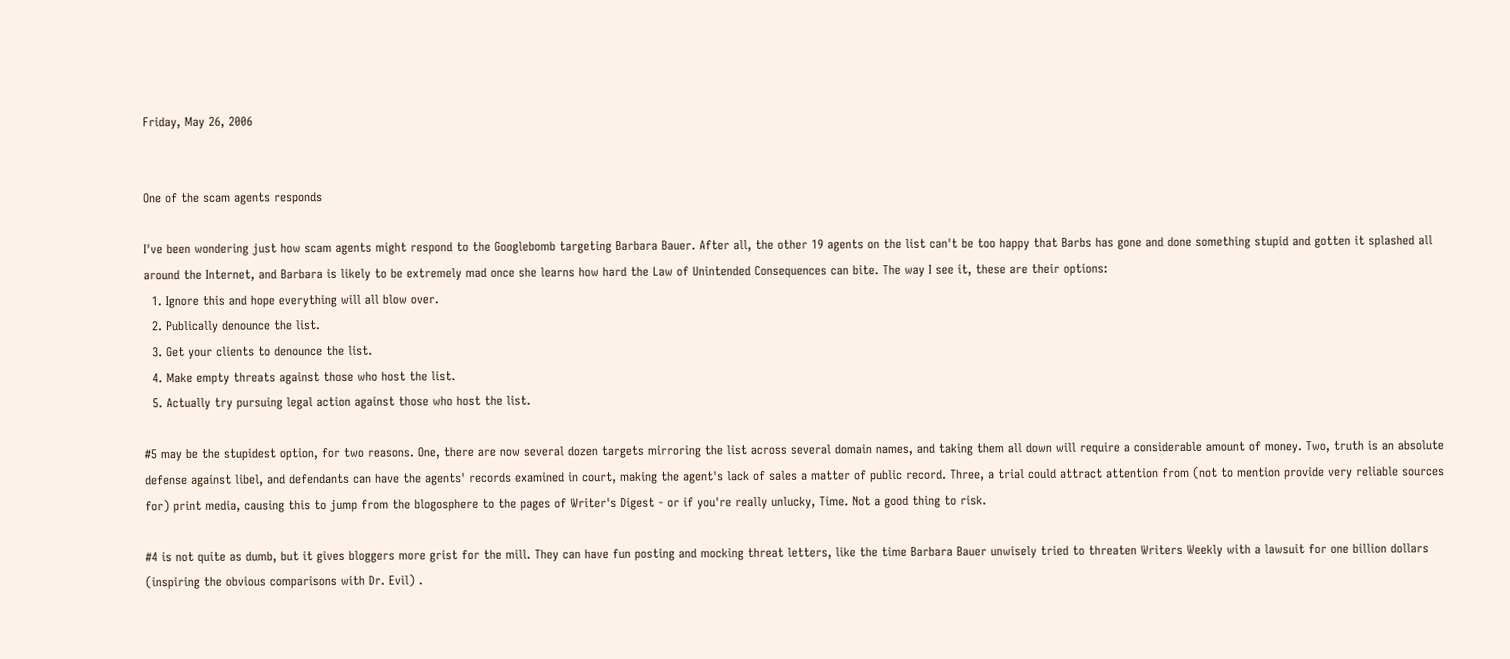Friday, May 26, 2006


One of the scam agents responds

I've been wondering just how scam agents might respond to the Googlebomb targeting Barbara Bauer. After all, the other 19 agents on the list can't be too happy that Barbs has gone and done something stupid and gotten it splashed all around the Internet, and Barbara is likely to be extremely mad once she learns how hard the Law of Unintended Consequences can bite. The way I see it, these are their options:
  1. Ignore this and hope everything will all blow over.
  2. Publically denounce the list.
  3. Get your clients to denounce the list.
  4. Make empty threats against those who host the list.
  5. Actually try pursuing legal action against those who host the list.

#5 may be the stupidest option, for two reasons. One, there are now several dozen targets mirroring the list across several domain names, and taking them all down will require a considerable amount of money. Two, truth is an absolute defense against libel, and defendants can have the agents' records examined in court, making the agent's lack of sales a matter of public record. Three, a trial could attract attention from (not to mention provide very reliable sources for) print media, causing this to jump from the blogosphere to the pages of Writer's Digest - or if you're really unlucky, Time. Not a good thing to risk.

#4 is not quite as dumb, but it gives bloggers more grist for the mill. They can have fun posting and mocking threat letters, like the time Barbara Bauer unwisely tried to threaten Writers Weekly with a lawsuit for one billion dollars (inspiring the obvious comparisons with Dr. Evil) .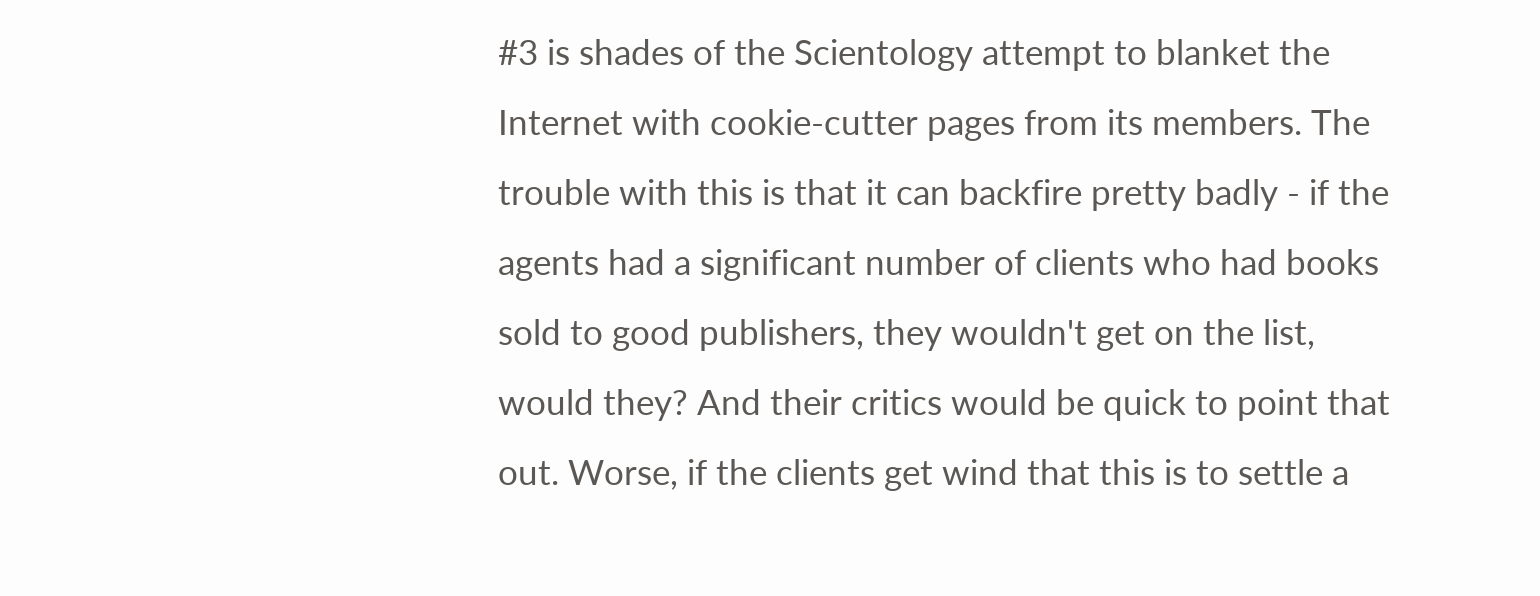#3 is shades of the Scientology attempt to blanket the Internet with cookie-cutter pages from its members. The trouble with this is that it can backfire pretty badly - if the agents had a significant number of clients who had books sold to good publishers, they wouldn't get on the list, would they? And their critics would be quick to point that out. Worse, if the clients get wind that this is to settle a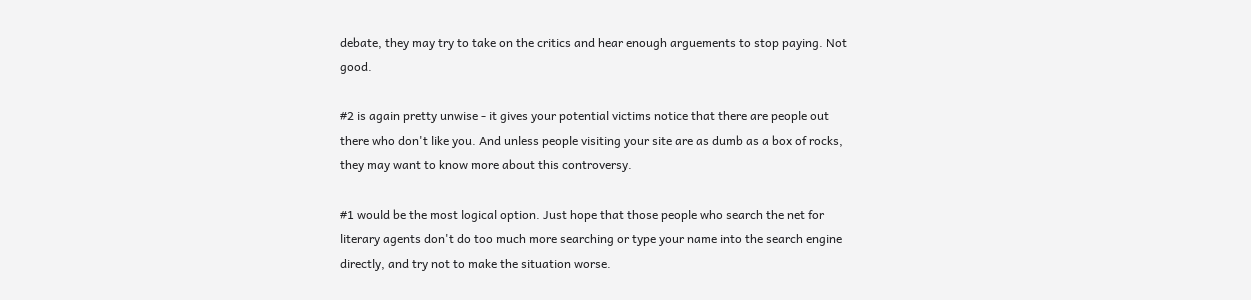debate, they may try to take on the critics and hear enough arguements to stop paying. Not good.

#2 is again pretty unwise - it gives your potential victims notice that there are people out there who don't like you. And unless people visiting your site are as dumb as a box of rocks, they may want to know more about this controversy.

#1 would be the most logical option. Just hope that those people who search the net for literary agents don't do too much more searching or type your name into the search engine directly, and try not to make the situation worse.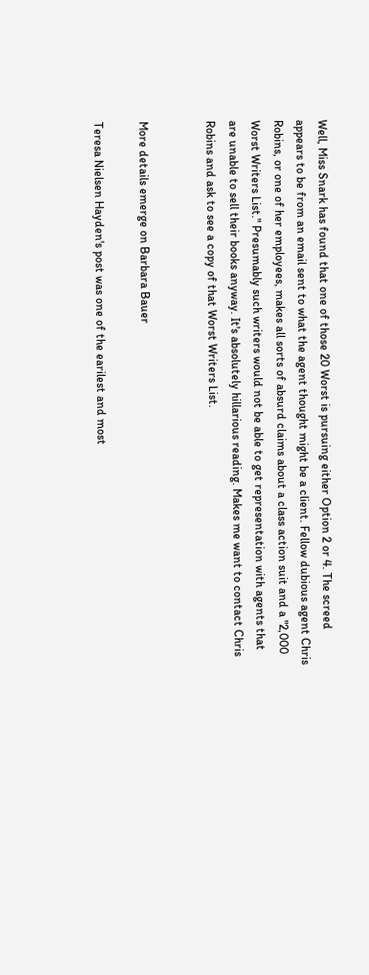Well, Miss Snark has found that one of those 20 Worst is pursuing either Option 2 or 4. The screed appears to be from an email sent to what the agent thought might be a client. Fellow dubious agent Chris Robins, or one of her employees, makes all sorts of absurd claims about a class action suit and a "2,000 Worst Writers List." Presumably such writers would not be able to get representation with agents that are unable to sell their books anyway. It's absolutely hillarious reading. Makes me want to contact Chris Robins and ask to see a copy of that Worst Writers List.


More details emerge on Barbara Bauer

Teresa Nielsen Hayden's post was one of the earilest and most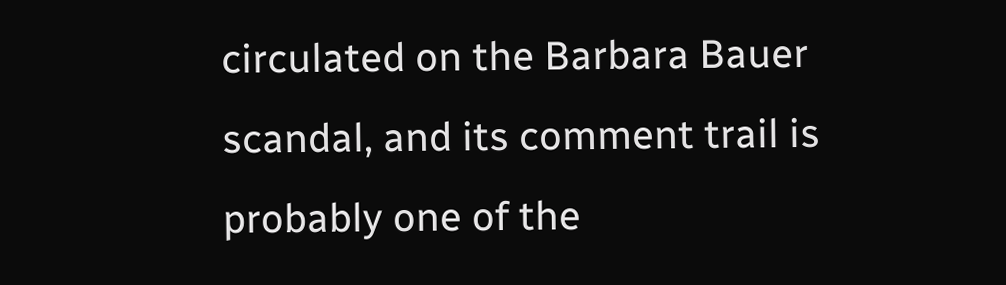circulated on the Barbara Bauer scandal, and its comment trail is probably one of the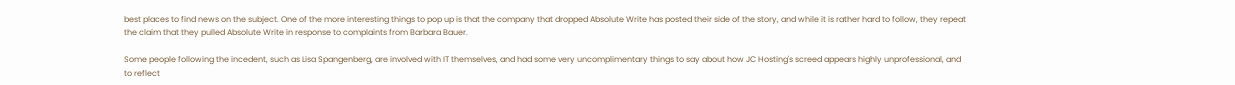best places to find news on the subject. One of the more interesting things to pop up is that the company that dropped Absolute Write has posted their side of the story, and while it is rather hard to follow, they repeat the claim that they pulled Absolute Write in response to complaints from Barbara Bauer.

Some people following the incedent, such as Lisa Spangenberg, are involved with IT themselves, and had some very uncomplimentary things to say about how JC Hosting's screed appears highly unprofessional, and to reflect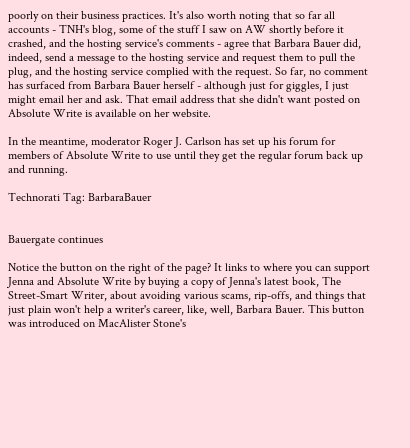poorly on their business practices. It's also worth noting that so far all accounts - TNH's blog, some of the stuff I saw on AW shortly before it crashed, and the hosting service's comments - agree that Barbara Bauer did, indeed, send a message to the hosting service and request them to pull the plug, and the hosting service complied with the request. So far, no comment has surfaced from Barbara Bauer herself - although just for giggles, I just might email her and ask. That email address that she didn't want posted on Absolute Write is available on her website.

In the meantime, moderator Roger J. Carlson has set up his forum for members of Absolute Write to use until they get the regular forum back up and running.

Technorati Tag: BarbaraBauer


Bauergate continues

Notice the button on the right of the page? It links to where you can support Jenna and Absolute Write by buying a copy of Jenna's latest book, The Street-Smart Writer, about avoiding various scams, rip-offs, and things that just plain won't help a writer's career, like, well, Barbara Bauer. This button was introduced on MacAlister Stone's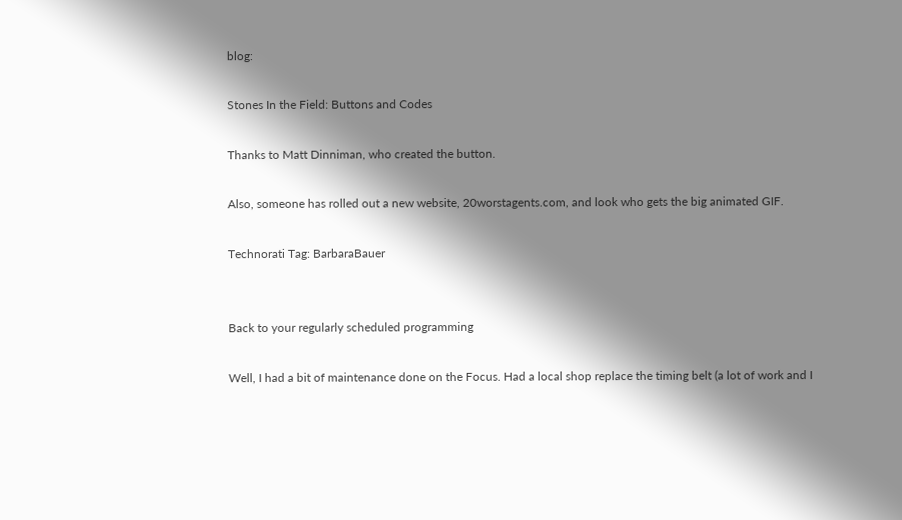blog:

Stones In the Field: Buttons and Codes

Thanks to Matt Dinniman, who created the button.

Also, someone has rolled out a new website, 20worstagents.com, and look who gets the big animated GIF.

Technorati Tag: BarbaraBauer


Back to your regularly scheduled programming

Well, I had a bit of maintenance done on the Focus. Had a local shop replace the timing belt (a lot of work and I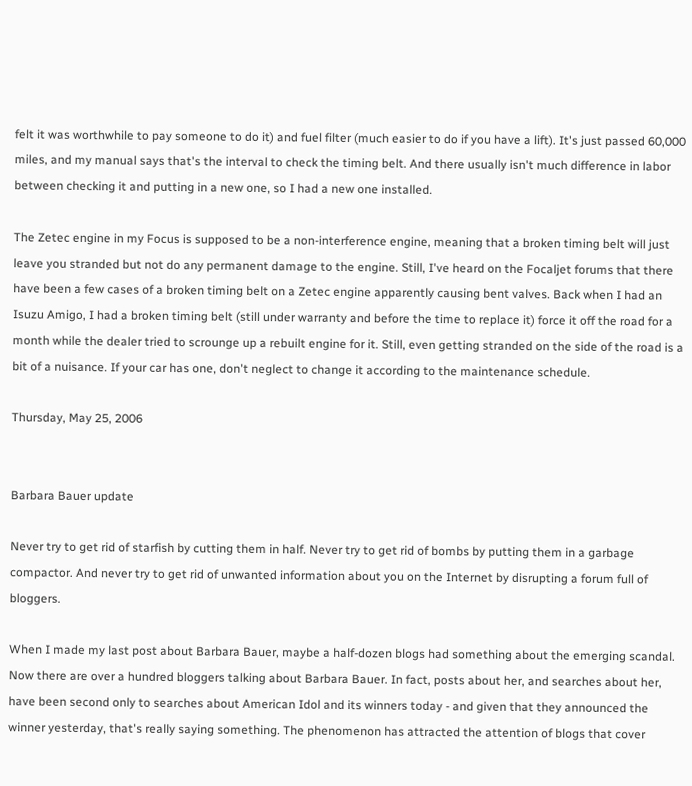felt it was worthwhile to pay someone to do it) and fuel filter (much easier to do if you have a lift). It's just passed 60,000 miles, and my manual says that's the interval to check the timing belt. And there usually isn't much difference in labor between checking it and putting in a new one, so I had a new one installed.

The Zetec engine in my Focus is supposed to be a non-interference engine, meaning that a broken timing belt will just leave you stranded but not do any permanent damage to the engine. Still, I've heard on the Focaljet forums that there have been a few cases of a broken timing belt on a Zetec engine apparently causing bent valves. Back when I had an Isuzu Amigo, I had a broken timing belt (still under warranty and before the time to replace it) force it off the road for a month while the dealer tried to scrounge up a rebuilt engine for it. Still, even getting stranded on the side of the road is a bit of a nuisance. If your car has one, don't neglect to change it according to the maintenance schedule.

Thursday, May 25, 2006


Barbara Bauer update

Never try to get rid of starfish by cutting them in half. Never try to get rid of bombs by putting them in a garbage compactor. And never try to get rid of unwanted information about you on the Internet by disrupting a forum full of bloggers.

When I made my last post about Barbara Bauer, maybe a half-dozen blogs had something about the emerging scandal. Now there are over a hundred bloggers talking about Barbara Bauer. In fact, posts about her, and searches about her, have been second only to searches about American Idol and its winners today - and given that they announced the winner yesterday, that's really saying something. The phenomenon has attracted the attention of blogs that cover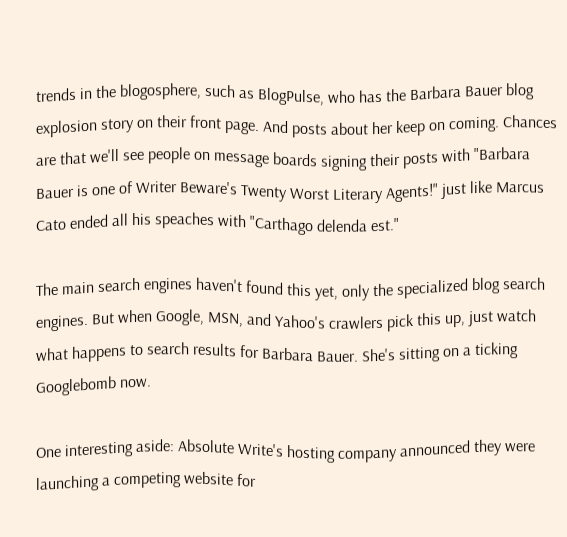trends in the blogosphere, such as BlogPulse, who has the Barbara Bauer blog explosion story on their front page. And posts about her keep on coming. Chances are that we'll see people on message boards signing their posts with "Barbara Bauer is one of Writer Beware's Twenty Worst Literary Agents!" just like Marcus Cato ended all his speaches with "Carthago delenda est."

The main search engines haven't found this yet, only the specialized blog search engines. But when Google, MSN, and Yahoo's crawlers pick this up, just watch what happens to search results for Barbara Bauer. She's sitting on a ticking Googlebomb now.

One interesting aside: Absolute Write's hosting company announced they were launching a competing website for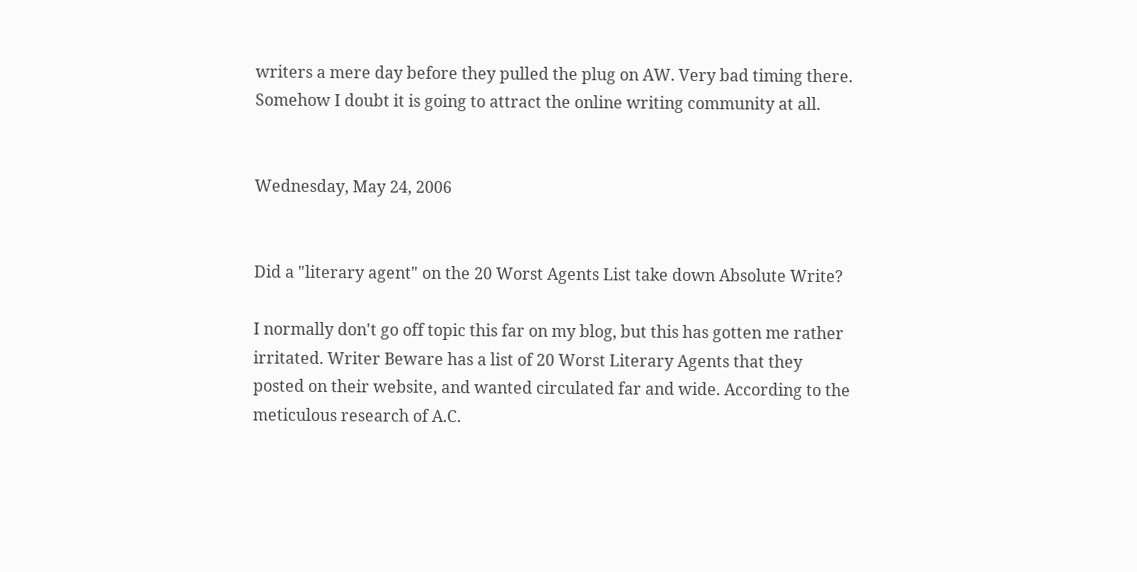writers a mere day before they pulled the plug on AW. Very bad timing there. Somehow I doubt it is going to attract the online writing community at all.


Wednesday, May 24, 2006


Did a "literary agent" on the 20 Worst Agents List take down Absolute Write?

I normally don't go off topic this far on my blog, but this has gotten me rather irritated. Writer Beware has a list of 20 Worst Literary Agents that they posted on their website, and wanted circulated far and wide. According to the meticulous research of A.C.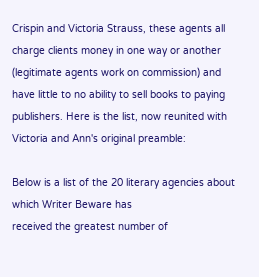Crispin and Victoria Strauss, these agents all charge clients money in one way or another (legitimate agents work on commission) and have little to no ability to sell books to paying publishers. Here is the list, now reunited with Victoria and Ann's original preamble:

Below is a list of the 20 literary agencies about which Writer Beware has
received the greatest number of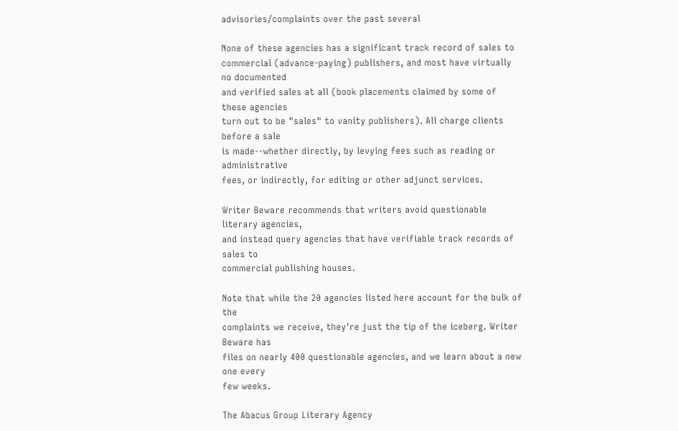advisories/complaints over the past several

None of these agencies has a significant track record of sales to
commercial (advance-paying) publishers, and most have virtually no documented
and verified sales at all (book placements claimed by some of these agencies
turn out to be "sales" to vanity publishers). All charge clients before a sale
is made--whether directly, by levying fees such as reading or administrative
fees, or indirectly, for editing or other adjunct services.

Writer Beware recommends that writers avoid questionable literary agencies,
and instead query agencies that have verifiable track records of sales to
commercial publishing houses.

Note that while the 20 agencies listed here account for the bulk of the
complaints we receive, they're just the tip of the iceberg. Writer Beware has
files on nearly 400 questionable agencies, and we learn about a new one every
few weeks.

The Abacus Group Literary Agency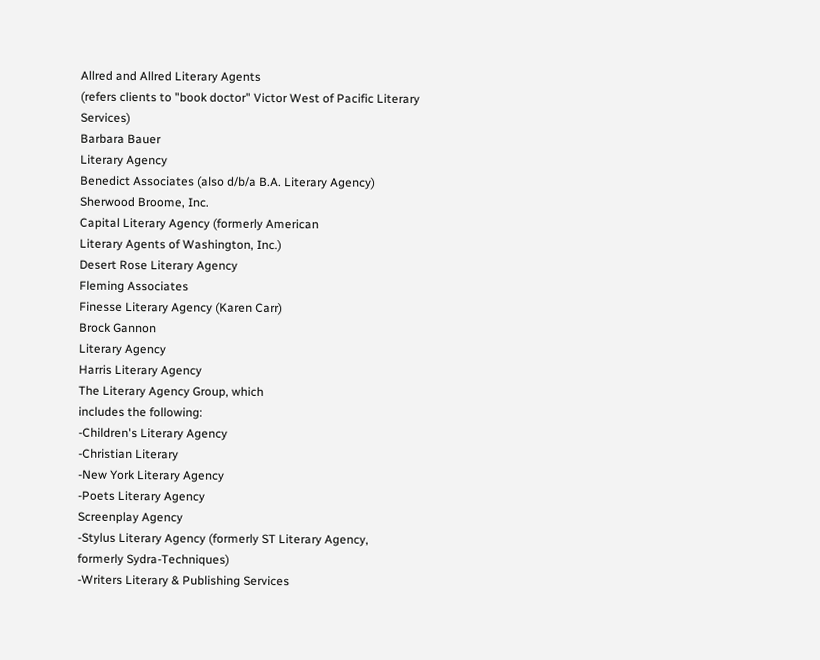Allred and Allred Literary Agents
(refers clients to "book doctor" Victor West of Pacific Literary Services)
Barbara Bauer
Literary Agency
Benedict Associates (also d/b/a B.A. Literary Agency)
Sherwood Broome, Inc.
Capital Literary Agency (formerly American
Literary Agents of Washington, Inc.)
Desert Rose Literary Agency
Fleming Associates
Finesse Literary Agency (Karen Carr)
Brock Gannon
Literary Agency
Harris Literary Agency
The Literary Agency Group, which
includes the following:
-Children's Literary Agency
-Christian Literary
-New York Literary Agency
-Poets Literary Agency
Screenplay Agency
-Stylus Literary Agency (formerly ST Literary Agency,
formerly Sydra-Techniques)
-Writers Literary & Publishing Services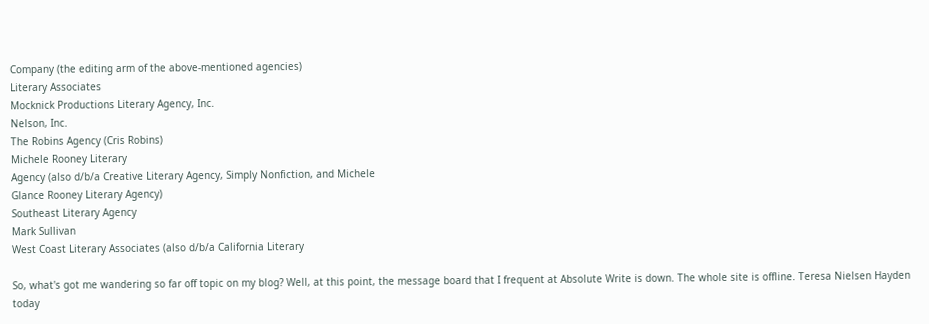Company (the editing arm of the above-mentioned agencies)
Literary Associates
Mocknick Productions Literary Agency, Inc.
Nelson, Inc.
The Robins Agency (Cris Robins)
Michele Rooney Literary
Agency (also d/b/a Creative Literary Agency, Simply Nonfiction, and Michele
Glance Rooney Literary Agency)
Southeast Literary Agency
Mark Sullivan
West Coast Literary Associates (also d/b/a California Literary

So, what's got me wandering so far off topic on my blog? Well, at this point, the message board that I frequent at Absolute Write is down. The whole site is offline. Teresa Nielsen Hayden today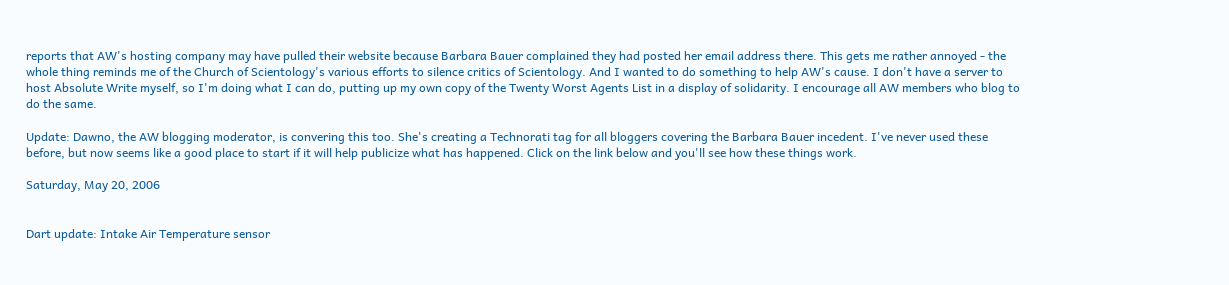reports that AW's hosting company may have pulled their website because Barbara Bauer complained they had posted her email address there. This gets me rather annoyed - the whole thing reminds me of the Church of Scientology's various efforts to silence critics of Scientology. And I wanted to do something to help AW's cause. I don't have a server to host Absolute Write myself, so I'm doing what I can do, putting up my own copy of the Twenty Worst Agents List in a display of solidarity. I encourage all AW members who blog to do the same.

Update: Dawno, the AW blogging moderator, is convering this too. She's creating a Technorati tag for all bloggers covering the Barbara Bauer incedent. I've never used these before, but now seems like a good place to start if it will help publicize what has happened. Click on the link below and you'll see how these things work.

Saturday, May 20, 2006


Dart update: Intake Air Temperature sensor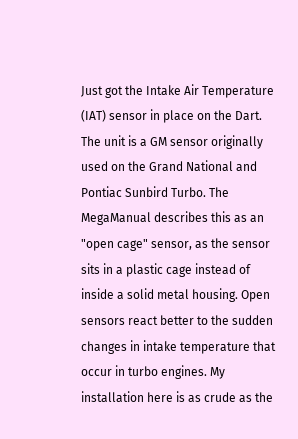Just got the Intake Air Temperature (IAT) sensor in place on the Dart. The unit is a GM sensor originally used on the Grand National and Pontiac Sunbird Turbo. The MegaManual describes this as an "open cage" sensor, as the sensor sits in a plastic cage instead of inside a solid metal housing. Open sensors react better to the sudden changes in intake temperature that occur in turbo engines. My installation here is as crude as the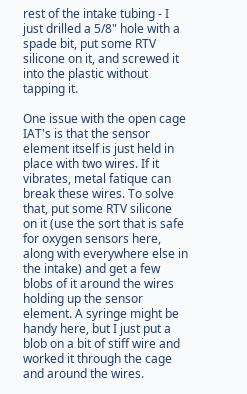rest of the intake tubing - I just drilled a 5/8" hole with a spade bit, put some RTV silicone on it, and screwed it into the plastic without tapping it.

One issue with the open cage IAT's is that the sensor element itself is just held in place with two wires. If it vibrates, metal fatique can break these wires. To solve that, put some RTV silicone on it (use the sort that is safe for oxygen sensors here, along with everywhere else in the intake) and get a few blobs of it around the wires holding up the sensor element. A syringe might be handy here, but I just put a blob on a bit of stiff wire and worked it through the cage and around the wires.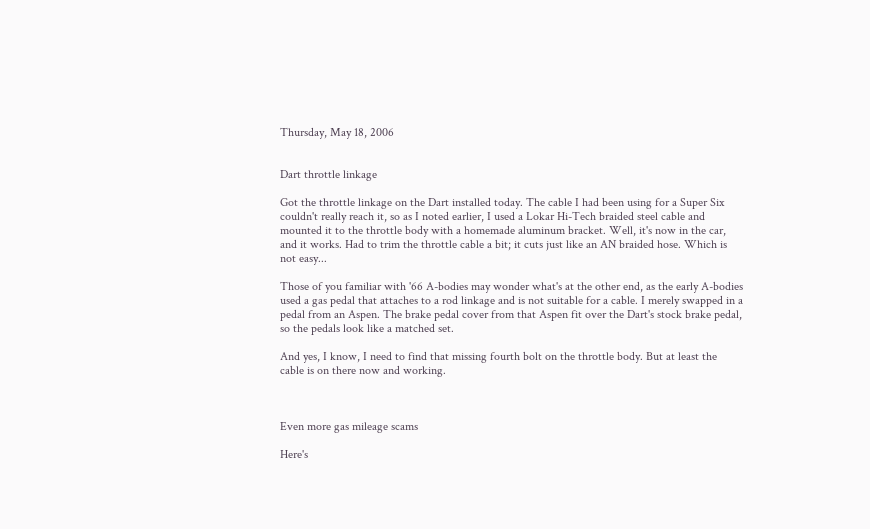Thursday, May 18, 2006


Dart throttle linkage

Got the throttle linkage on the Dart installed today. The cable I had been using for a Super Six couldn't really reach it, so as I noted earlier, I used a Lokar Hi-Tech braided steel cable and mounted it to the throttle body with a homemade aluminum bracket. Well, it's now in the car, and it works. Had to trim the throttle cable a bit; it cuts just like an AN braided hose. Which is not easy...

Those of you familiar with '66 A-bodies may wonder what's at the other end, as the early A-bodies used a gas pedal that attaches to a rod linkage and is not suitable for a cable. I merely swapped in a pedal from an Aspen. The brake pedal cover from that Aspen fit over the Dart's stock brake pedal, so the pedals look like a matched set.

And yes, I know, I need to find that missing fourth bolt on the throttle body. But at least the cable is on there now and working.



Even more gas mileage scams

Here's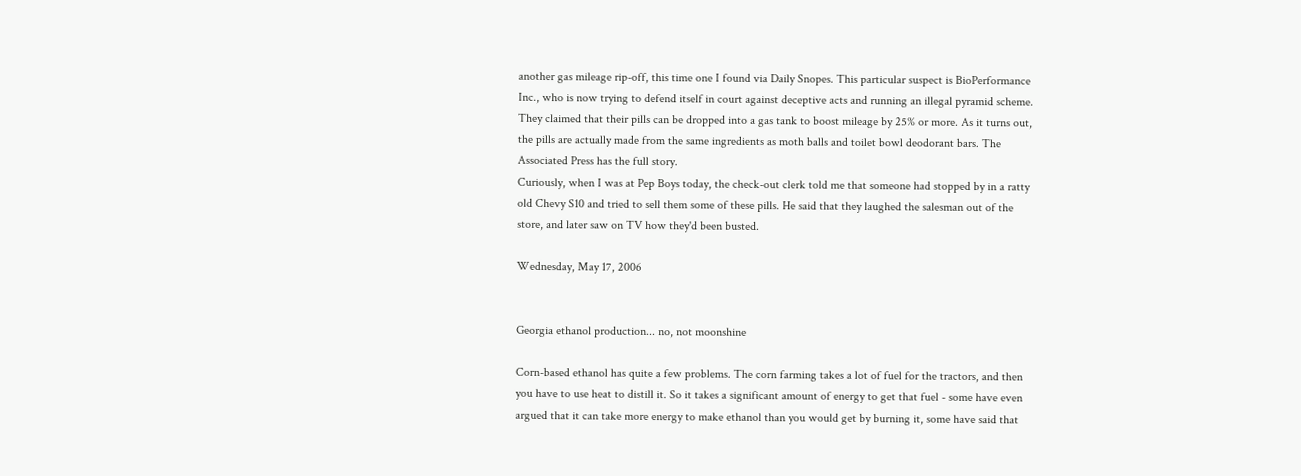another gas mileage rip-off, this time one I found via Daily Snopes. This particular suspect is BioPerformance Inc., who is now trying to defend itself in court against deceptive acts and running an illegal pyramid scheme. They claimed that their pills can be dropped into a gas tank to boost mileage by 25% or more. As it turns out, the pills are actually made from the same ingredients as moth balls and toilet bowl deodorant bars. The Associated Press has the full story.
Curiously, when I was at Pep Boys today, the check-out clerk told me that someone had stopped by in a ratty old Chevy S10 and tried to sell them some of these pills. He said that they laughed the salesman out of the store, and later saw on TV how they'd been busted.

Wednesday, May 17, 2006


Georgia ethanol production... no, not moonshine

Corn-based ethanol has quite a few problems. The corn farming takes a lot of fuel for the tractors, and then you have to use heat to distill it. So it takes a significant amount of energy to get that fuel - some have even argued that it can take more energy to make ethanol than you would get by burning it, some have said that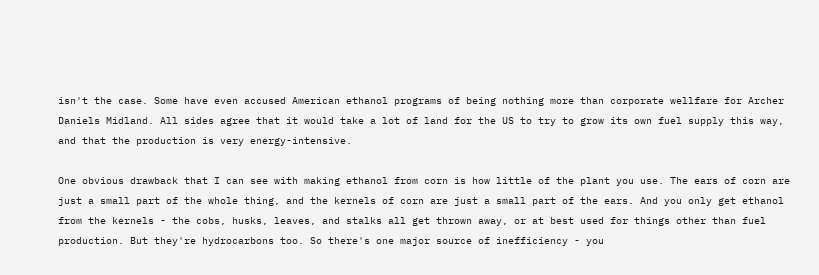isn't the case. Some have even accused American ethanol programs of being nothing more than corporate wellfare for Archer Daniels Midland. All sides agree that it would take a lot of land for the US to try to grow its own fuel supply this way, and that the production is very energy-intensive.

One obvious drawback that I can see with making ethanol from corn is how little of the plant you use. The ears of corn are just a small part of the whole thing, and the kernels of corn are just a small part of the ears. And you only get ethanol from the kernels - the cobs, husks, leaves, and stalks all get thrown away, or at best used for things other than fuel production. But they're hydrocarbons too. So there's one major source of inefficiency - you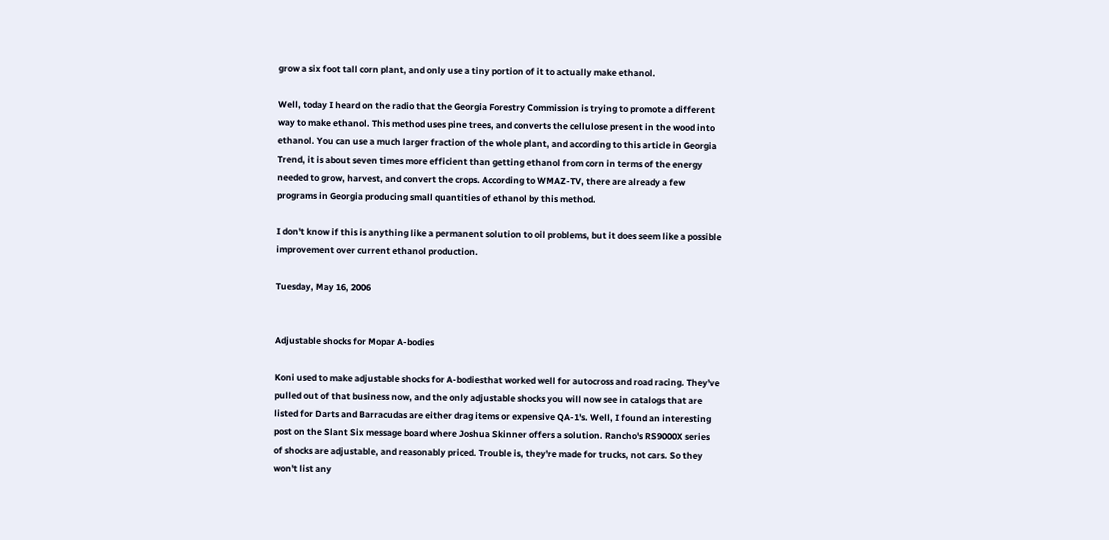grow a six foot tall corn plant, and only use a tiny portion of it to actually make ethanol.

Well, today I heard on the radio that the Georgia Forestry Commission is trying to promote a different way to make ethanol. This method uses pine trees, and converts the cellulose present in the wood into ethanol. You can use a much larger fraction of the whole plant, and according to this article in Georgia Trend, it is about seven times more efficient than getting ethanol from corn in terms of the energy needed to grow, harvest, and convert the crops. According to WMAZ-TV, there are already a few programs in Georgia producing small quantities of ethanol by this method.

I don't know if this is anything like a permanent solution to oil problems, but it does seem like a possible improvement over current ethanol production.

Tuesday, May 16, 2006


Adjustable shocks for Mopar A-bodies

Koni used to make adjustable shocks for A-bodiesthat worked well for autocross and road racing. They've pulled out of that business now, and the only adjustable shocks you will now see in catalogs that are listed for Darts and Barracudas are either drag items or expensive QA-1's. Well, I found an interesting post on the Slant Six message board where Joshua Skinner offers a solution. Rancho's RS9000X series of shocks are adjustable, and reasonably priced. Trouble is, they're made for trucks, not cars. So they won't list any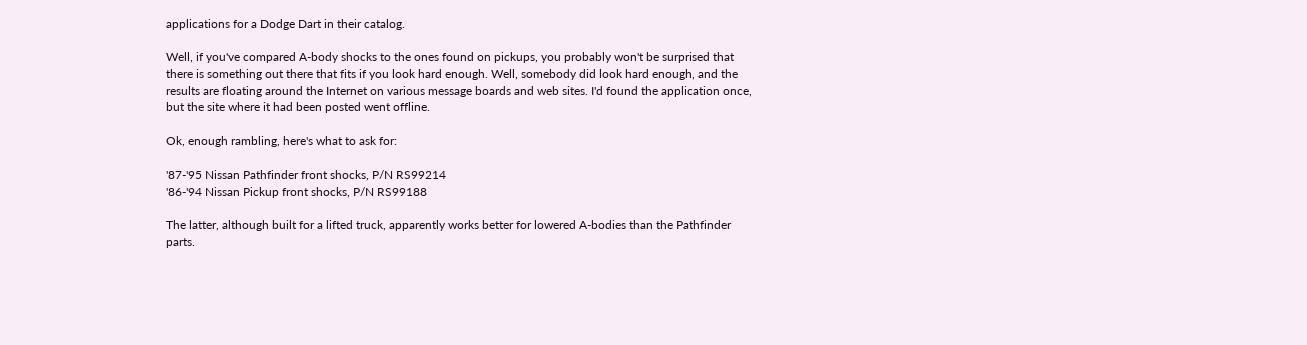applications for a Dodge Dart in their catalog.

Well, if you've compared A-body shocks to the ones found on pickups, you probably won't be surprised that there is something out there that fits if you look hard enough. Well, somebody did look hard enough, and the results are floating around the Internet on various message boards and web sites. I'd found the application once, but the site where it had been posted went offline.

Ok, enough rambling, here's what to ask for:

'87-'95 Nissan Pathfinder front shocks, P/N RS99214
'86-'94 Nissan Pickup front shocks, P/N RS99188

The latter, although built for a lifted truck, apparently works better for lowered A-bodies than the Pathfinder parts.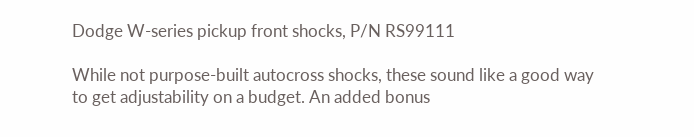Dodge W-series pickup front shocks, P/N RS99111

While not purpose-built autocross shocks, these sound like a good way to get adjustability on a budget. An added bonus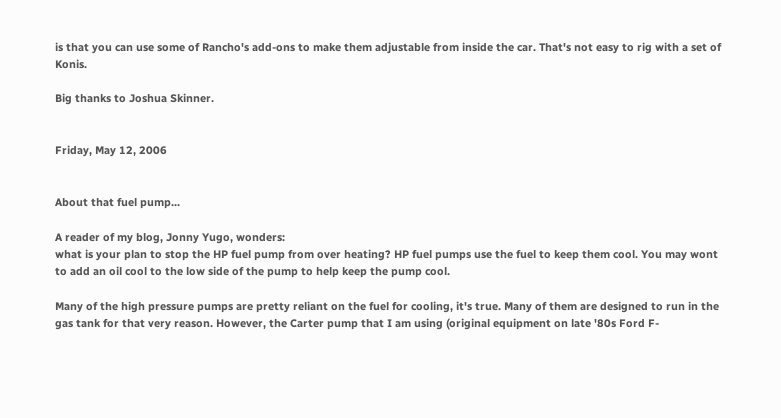is that you can use some of Rancho's add-ons to make them adjustable from inside the car. That's not easy to rig with a set of Konis.

Big thanks to Joshua Skinner.


Friday, May 12, 2006


About that fuel pump...

A reader of my blog, Jonny Yugo, wonders:
what is your plan to stop the HP fuel pump from over heating? HP fuel pumps use the fuel to keep them cool. You may wont to add an oil cool to the low side of the pump to help keep the pump cool.

Many of the high pressure pumps are pretty reliant on the fuel for cooling, it's true. Many of them are designed to run in the gas tank for that very reason. However, the Carter pump that I am using (original equipment on late '80s Ford F-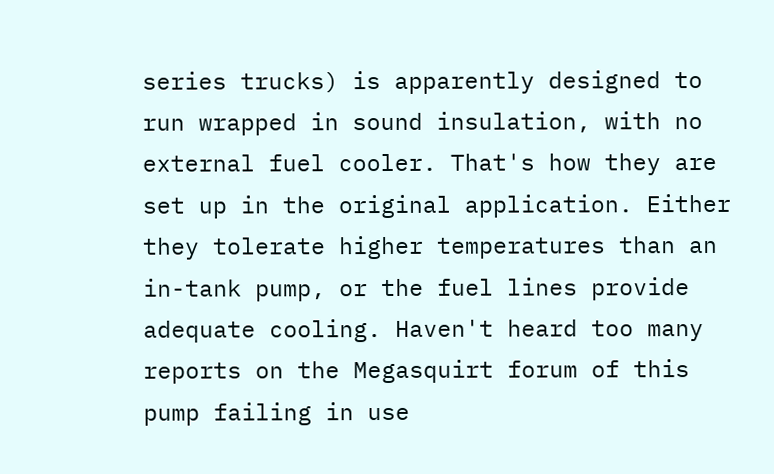series trucks) is apparently designed to run wrapped in sound insulation, with no external fuel cooler. That's how they are set up in the original application. Either they tolerate higher temperatures than an in-tank pump, or the fuel lines provide adequate cooling. Haven't heard too many reports on the Megasquirt forum of this pump failing in use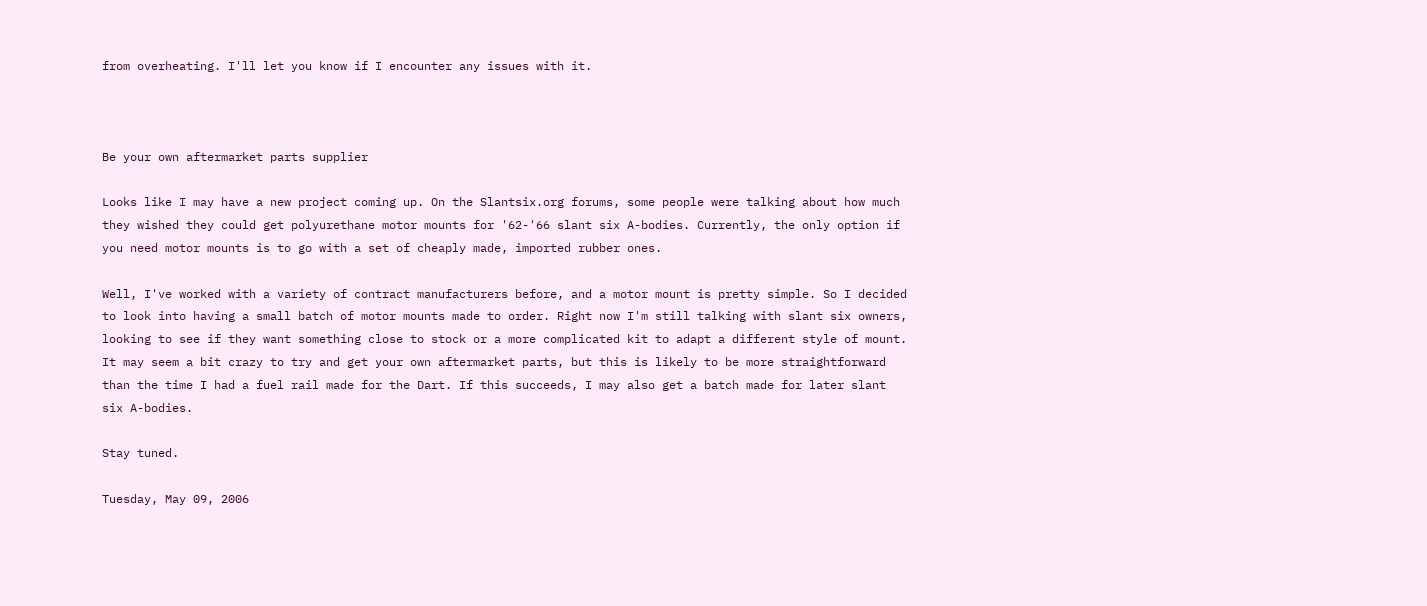from overheating. I'll let you know if I encounter any issues with it.



Be your own aftermarket parts supplier

Looks like I may have a new project coming up. On the Slantsix.org forums, some people were talking about how much they wished they could get polyurethane motor mounts for '62-'66 slant six A-bodies. Currently, the only option if you need motor mounts is to go with a set of cheaply made, imported rubber ones.

Well, I've worked with a variety of contract manufacturers before, and a motor mount is pretty simple. So I decided to look into having a small batch of motor mounts made to order. Right now I'm still talking with slant six owners, looking to see if they want something close to stock or a more complicated kit to adapt a different style of mount. It may seem a bit crazy to try and get your own aftermarket parts, but this is likely to be more straightforward than the time I had a fuel rail made for the Dart. If this succeeds, I may also get a batch made for later slant six A-bodies.

Stay tuned.

Tuesday, May 09, 2006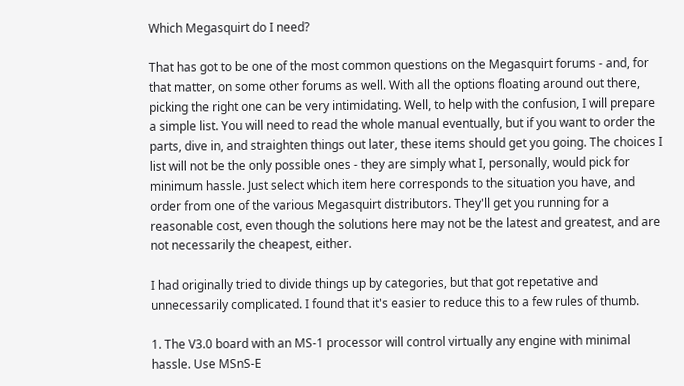Which Megasquirt do I need?

That has got to be one of the most common questions on the Megasquirt forums - and, for that matter, on some other forums as well. With all the options floating around out there, picking the right one can be very intimidating. Well, to help with the confusion, I will prepare a simple list. You will need to read the whole manual eventually, but if you want to order the parts, dive in, and straighten things out later, these items should get you going. The choices I list will not be the only possible ones - they are simply what I, personally, would pick for minimum hassle. Just select which item here corresponds to the situation you have, and order from one of the various Megasquirt distributors. They'll get you running for a reasonable cost, even though the solutions here may not be the latest and greatest, and are not necessarily the cheapest, either.

I had originally tried to divide things up by categories, but that got repetative and unnecessarily complicated. I found that it's easier to reduce this to a few rules of thumb.

1. The V3.0 board with an MS-1 processor will control virtually any engine with minimal hassle. Use MSnS-E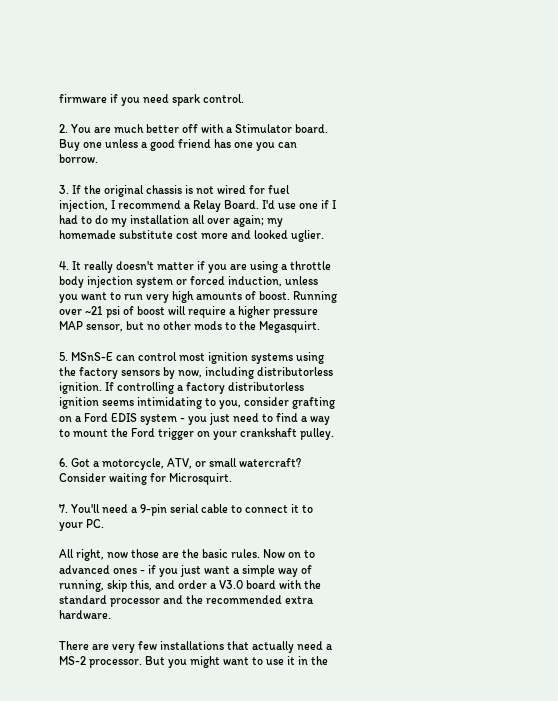firmware if you need spark control.

2. You are much better off with a Stimulator board. Buy one unless a good friend has one you can borrow.

3. If the original chassis is not wired for fuel injection, I recommend a Relay Board. I'd use one if I had to do my installation all over again; my homemade substitute cost more and looked uglier.

4. It really doesn't matter if you are using a throttle body injection system or forced induction, unless you want to run very high amounts of boost. Running over ~21 psi of boost will require a higher pressure MAP sensor, but no other mods to the Megasquirt.

5. MSnS-E can control most ignition systems using the factory sensors by now, including distributorless ignition. If controlling a factory distributorless ignition seems intimidating to you, consider grafting on a Ford EDIS system - you just need to find a way to mount the Ford trigger on your crankshaft pulley.

6. Got a motorcycle, ATV, or small watercraft? Consider waiting for Microsquirt.

7. You'll need a 9-pin serial cable to connect it to your PC.

All right, now those are the basic rules. Now on to advanced ones - if you just want a simple way of running, skip this, and order a V3.0 board with the standard processor and the recommended extra hardware.

There are very few installations that actually need a MS-2 processor. But you might want to use it in the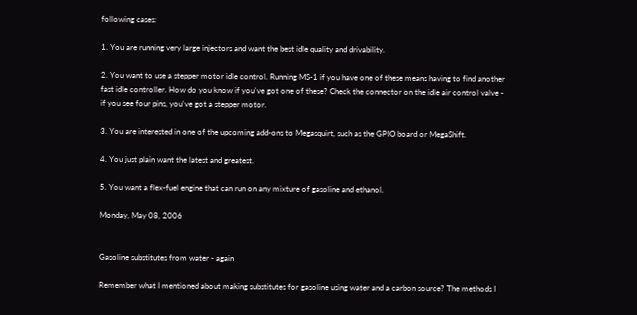following cases:

1. You are running very large injectors and want the best idle quality and drivability.

2. You want to use a stepper motor idle control. Running MS-1 if you have one of these means having to find another fast idle controller. How do you know if you've got one of these? Check the connector on the idle air control valve - if you see four pins, you've got a stepper motor.

3. You are interested in one of the upcoming add-ons to Megasquirt, such as the GPIO board or MegaShift.

4. You just plain want the latest and greatest.

5. You want a flex-fuel engine that can run on any mixture of gasoline and ethanol.

Monday, May 08, 2006


Gasoline substitutes from water - again

Remember what I mentioned about making substitutes for gasoline using water and a carbon source? The methods I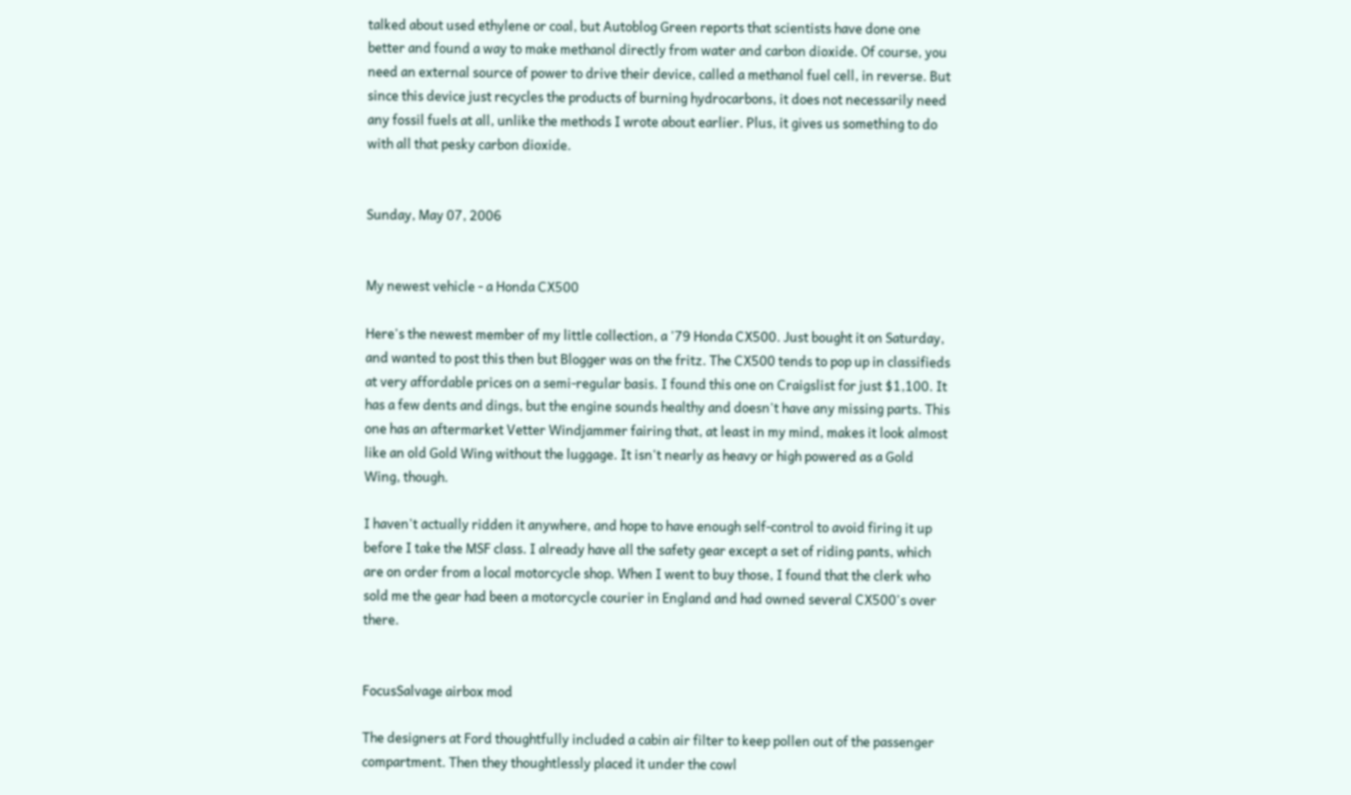talked about used ethylene or coal, but Autoblog Green reports that scientists have done one better and found a way to make methanol directly from water and carbon dioxide. Of course, you need an external source of power to drive their device, called a methanol fuel cell, in reverse. But since this device just recycles the products of burning hydrocarbons, it does not necessarily need any fossil fuels at all, unlike the methods I wrote about earlier. Plus, it gives us something to do with all that pesky carbon dioxide.


Sunday, May 07, 2006


My newest vehicle - a Honda CX500

Here's the newest member of my little collection, a '79 Honda CX500. Just bought it on Saturday, and wanted to post this then but Blogger was on the fritz. The CX500 tends to pop up in classifieds at very affordable prices on a semi-regular basis. I found this one on Craigslist for just $1,100. It has a few dents and dings, but the engine sounds healthy and doesn't have any missing parts. This one has an aftermarket Vetter Windjammer fairing that, at least in my mind, makes it look almost like an old Gold Wing without the luggage. It isn't nearly as heavy or high powered as a Gold Wing, though.

I haven't actually ridden it anywhere, and hope to have enough self-control to avoid firing it up before I take the MSF class. I already have all the safety gear except a set of riding pants, which are on order from a local motorcycle shop. When I went to buy those, I found that the clerk who sold me the gear had been a motorcycle courier in England and had owned several CX500's over there.


FocusSalvage airbox mod

The designers at Ford thoughtfully included a cabin air filter to keep pollen out of the passenger compartment. Then they thoughtlessly placed it under the cowl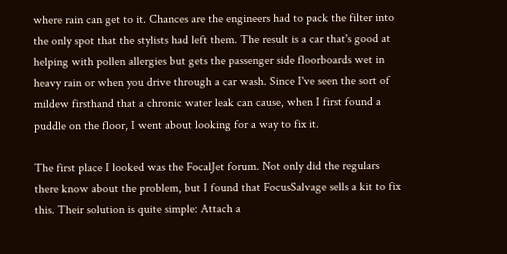where rain can get to it. Chances are the engineers had to pack the filter into the only spot that the stylists had left them. The result is a car that's good at helping with pollen allergies but gets the passenger side floorboards wet in heavy rain or when you drive through a car wash. Since I've seen the sort of mildew firsthand that a chronic water leak can cause, when I first found a puddle on the floor, I went about looking for a way to fix it.

The first place I looked was the FocalJet forum. Not only did the regulars there know about the problem, but I found that FocusSalvage sells a kit to fix this. Their solution is quite simple: Attach a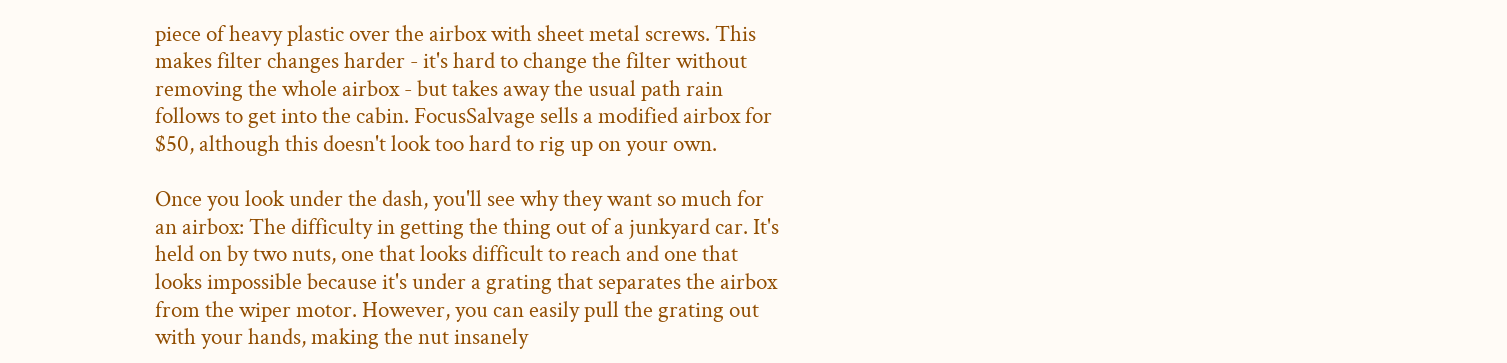piece of heavy plastic over the airbox with sheet metal screws. This makes filter changes harder - it's hard to change the filter without removing the whole airbox - but takes away the usual path rain follows to get into the cabin. FocusSalvage sells a modified airbox for $50, although this doesn't look too hard to rig up on your own.

Once you look under the dash, you'll see why they want so much for an airbox: The difficulty in getting the thing out of a junkyard car. It's held on by two nuts, one that looks difficult to reach and one that looks impossible because it's under a grating that separates the airbox from the wiper motor. However, you can easily pull the grating out with your hands, making the nut insanely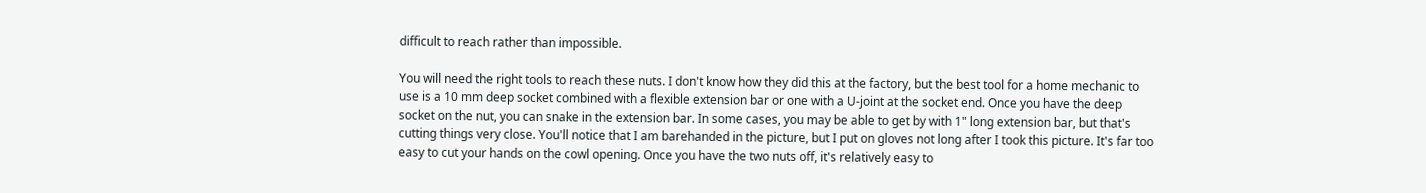difficult to reach rather than impossible.

You will need the right tools to reach these nuts. I don't know how they did this at the factory, but the best tool for a home mechanic to use is a 10 mm deep socket combined with a flexible extension bar or one with a U-joint at the socket end. Once you have the deep socket on the nut, you can snake in the extension bar. In some cases, you may be able to get by with 1" long extension bar, but that's cutting things very close. You'll notice that I am barehanded in the picture, but I put on gloves not long after I took this picture. It's far too easy to cut your hands on the cowl opening. Once you have the two nuts off, it's relatively easy to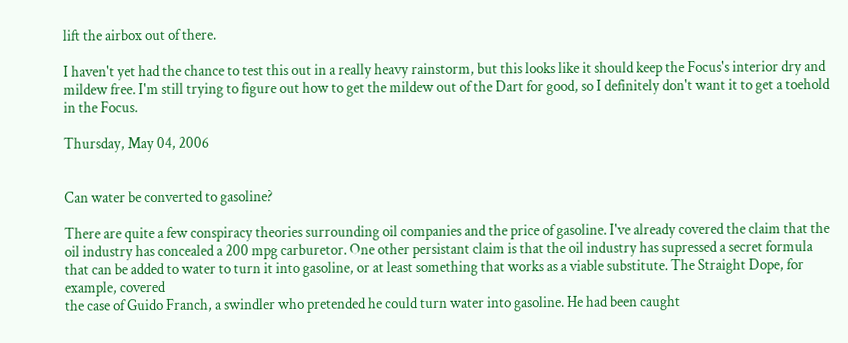lift the airbox out of there.

I haven't yet had the chance to test this out in a really heavy rainstorm, but this looks like it should keep the Focus's interior dry and mildew free. I'm still trying to figure out how to get the mildew out of the Dart for good, so I definitely don't want it to get a toehold in the Focus.

Thursday, May 04, 2006


Can water be converted to gasoline?

There are quite a few conspiracy theories surrounding oil companies and the price of gasoline. I've already covered the claim that the oil industry has concealed a 200 mpg carburetor. One other persistant claim is that the oil industry has supressed a secret formula that can be added to water to turn it into gasoline, or at least something that works as a viable substitute. The Straight Dope, for example, covered
the case of Guido Franch, a swindler who pretended he could turn water into gasoline. He had been caught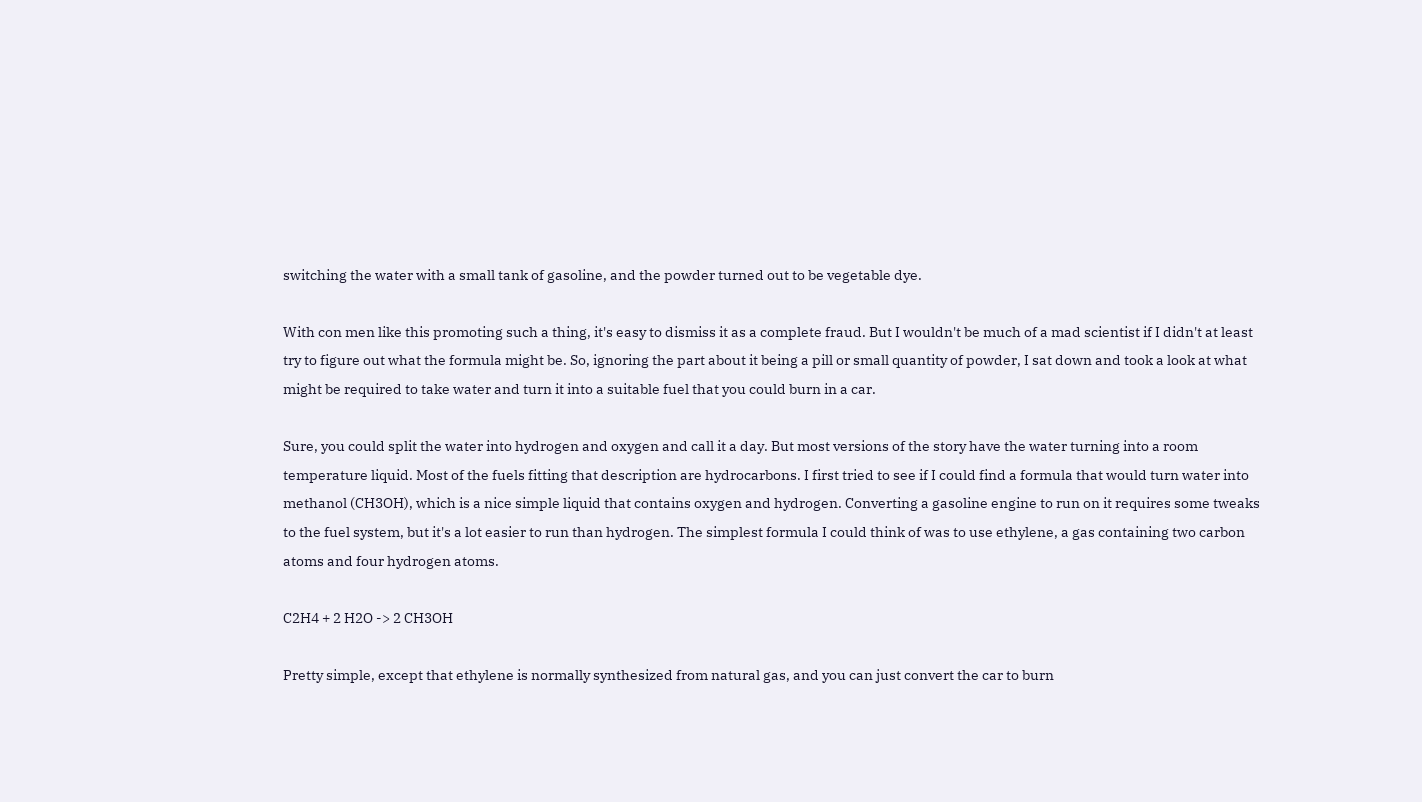switching the water with a small tank of gasoline, and the powder turned out to be vegetable dye.

With con men like this promoting such a thing, it's easy to dismiss it as a complete fraud. But I wouldn't be much of a mad scientist if I didn't at least try to figure out what the formula might be. So, ignoring the part about it being a pill or small quantity of powder, I sat down and took a look at what might be required to take water and turn it into a suitable fuel that you could burn in a car.

Sure, you could split the water into hydrogen and oxygen and call it a day. But most versions of the story have the water turning into a room temperature liquid. Most of the fuels fitting that description are hydrocarbons. I first tried to see if I could find a formula that would turn water into methanol (CH3OH), which is a nice simple liquid that contains oxygen and hydrogen. Converting a gasoline engine to run on it requires some tweaks to the fuel system, but it's a lot easier to run than hydrogen. The simplest formula I could think of was to use ethylene, a gas containing two carbon atoms and four hydrogen atoms.

C2H4 + 2 H2O -> 2 CH3OH

Pretty simple, except that ethylene is normally synthesized from natural gas, and you can just convert the car to burn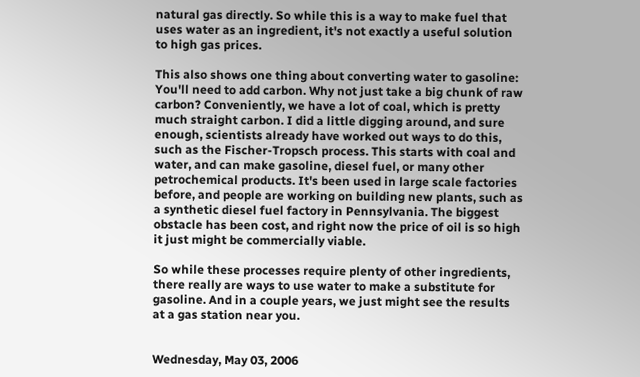natural gas directly. So while this is a way to make fuel that uses water as an ingredient, it's not exactly a useful solution to high gas prices.

This also shows one thing about converting water to gasoline: You'll need to add carbon. Why not just take a big chunk of raw carbon? Conveniently, we have a lot of coal, which is pretty much straight carbon. I did a little digging around, and sure enough, scientists already have worked out ways to do this, such as the Fischer-Tropsch process. This starts with coal and water, and can make gasoline, diesel fuel, or many other petrochemical products. It's been used in large scale factories before, and people are working on building new plants, such as a synthetic diesel fuel factory in Pennsylvania. The biggest obstacle has been cost, and right now the price of oil is so high it just might be commercially viable.

So while these processes require plenty of other ingredients, there really are ways to use water to make a substitute for gasoline. And in a couple years, we just might see the results at a gas station near you.


Wednesday, May 03, 2006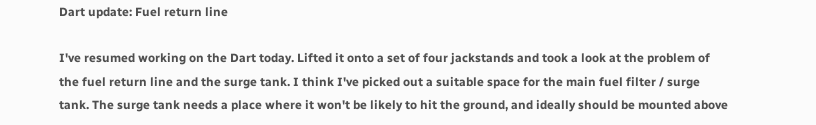Dart update: Fuel return line

I've resumed working on the Dart today. Lifted it onto a set of four jackstands and took a look at the problem of the fuel return line and the surge tank. I think I've picked out a suitable space for the main fuel filter / surge tank. The surge tank needs a place where it won't be likely to hit the ground, and ideally should be mounted above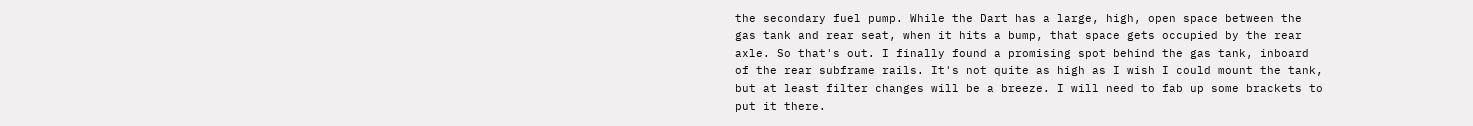the secondary fuel pump. While the Dart has a large, high, open space between the gas tank and rear seat, when it hits a bump, that space gets occupied by the rear axle. So that's out. I finally found a promising spot behind the gas tank, inboard of the rear subframe rails. It's not quite as high as I wish I could mount the tank, but at least filter changes will be a breeze. I will need to fab up some brackets to put it there.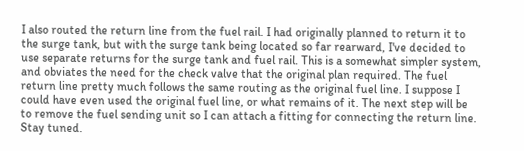I also routed the return line from the fuel rail. I had originally planned to return it to the surge tank, but with the surge tank being located so far rearward, I've decided to use separate returns for the surge tank and fuel rail. This is a somewhat simpler system, and obviates the need for the check valve that the original plan required. The fuel return line pretty much follows the same routing as the original fuel line. I suppose I could have even used the original fuel line, or what remains of it. The next step will be to remove the fuel sending unit so I can attach a fitting for connecting the return line. Stay tuned.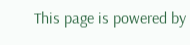This page is powered by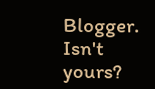Blogger. Isn't yours?